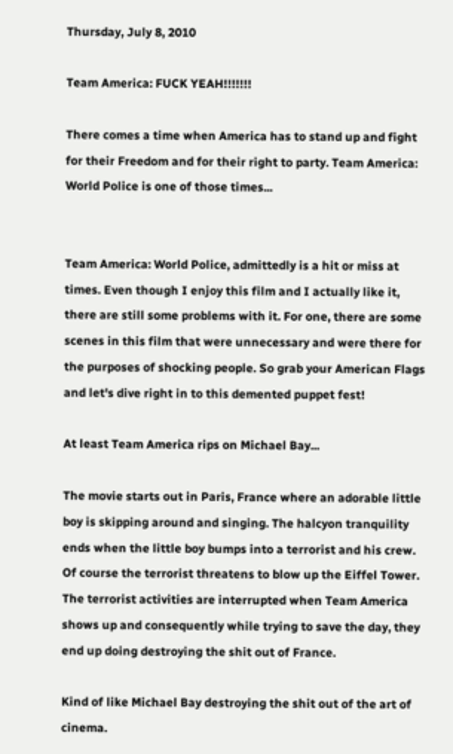Thursday, July 8, 2010

Team America: FUCK YEAH!!!!!!!

There comes a time when America has to stand up and fight for their Freedom and for their right to party. Team America: World Police is one of those times...


Team America: World Police, admittedly is a hit or miss at times. Even though I enjoy this film and I actually like it, there are still some problems with it. For one, there are some scenes in this film that were unnecessary and were there for the purposes of shocking people. So grab your American Flags and let's dive right in to this demented puppet fest!

At least Team America rips on Michael Bay...

The movie starts out in Paris, France where an adorable little boy is skipping around and singing. The halcyon tranquility ends when the little boy bumps into a terrorist and his crew. Of course the terrorist threatens to blow up the Eiffel Tower. The terrorist activities are interrupted when Team America shows up and consequently while trying to save the day, they end up doing destroying the shit out of France.

Kind of like Michael Bay destroying the shit out of the art of cinema.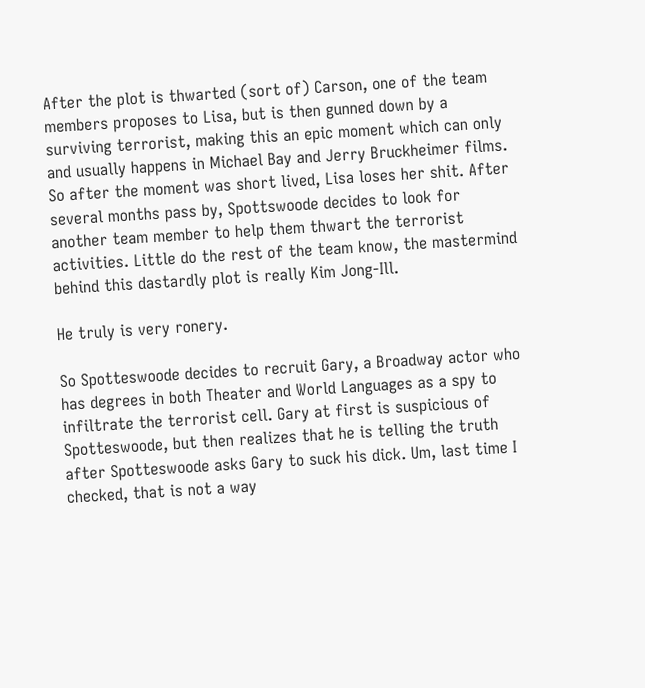After the plot is thwarted (sort of) Carson, one of the team members proposes to Lisa, but is then gunned down by a surviving terrorist, making this an epic moment which can only and usually happens in Michael Bay and Jerry Bruckheimer films. So after the moment was short lived, Lisa loses her shit. After several months pass by, Spottswoode decides to look for another team member to help them thwart the terrorist activities. Little do the rest of the team know, the mastermind behind this dastardly plot is really Kim Jong-Ill.

He truly is very ronery.

So Spotteswoode decides to recruit Gary, a Broadway actor who has degrees in both Theater and World Languages as a spy to infiltrate the terrorist cell. Gary at first is suspicious of Spotteswoode, but then realizes that he is telling the truth after Spotteswoode asks Gary to suck his dick. Um, last time I checked, that is not a way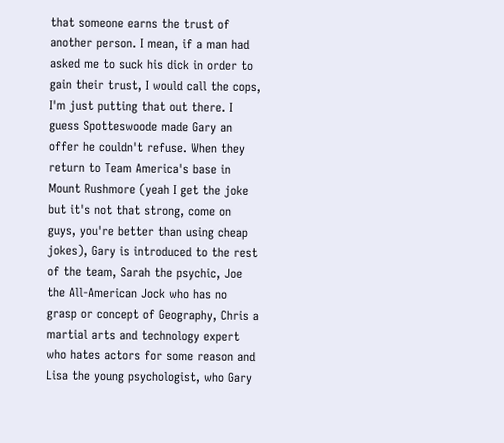that someone earns the trust of another person. I mean, if a man had asked me to suck his dick in order to gain their trust, I would call the cops, I'm just putting that out there. I guess Spotteswoode made Gary an offer he couldn't refuse. When they return to Team America's base in Mount Rushmore (yeah I get the joke but it's not that strong, come on guys, you're better than using cheap jokes), Gary is introduced to the rest of the team, Sarah the psychic, Joe the All-American Jock who has no grasp or concept of Geography, Chris a martial arts and technology expert who hates actors for some reason and Lisa the young psychologist, who Gary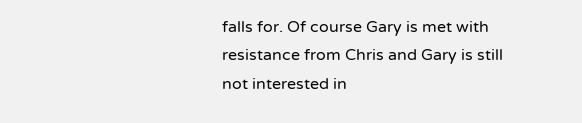falls for. Of course Gary is met with resistance from Chris and Gary is still not interested in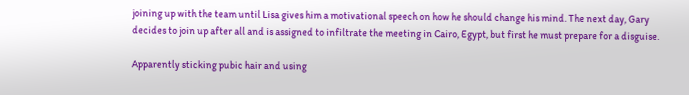joining up with the team until Lisa gives him a motivational speech on how he should change his mind. The next day, Gary decides to join up after all and is assigned to infiltrate the meeting in Cairo, Egypt, but first he must prepare for a disguise.

Apparently sticking pubic hair and using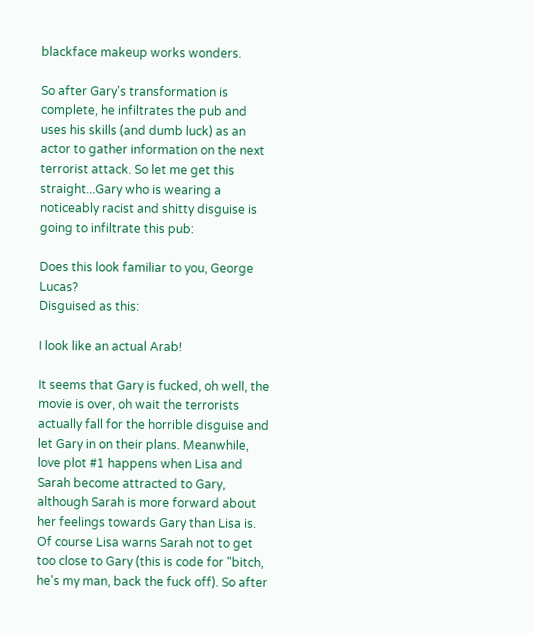blackface makeup works wonders.

So after Gary's transformation is complete, he infiltrates the pub and uses his skills (and dumb luck) as an actor to gather information on the next terrorist attack. So let me get this straight...Gary who is wearing a noticeably racist and shitty disguise is going to infiltrate this pub:

Does this look familiar to you, George Lucas?
Disguised as this:

I look like an actual Arab!

It seems that Gary is fucked, oh well, the movie is over, oh wait the terrorists actually fall for the horrible disguise and let Gary in on their plans. Meanwhile, love plot #1 happens when Lisa and Sarah become attracted to Gary, although Sarah is more forward about her feelings towards Gary than Lisa is. Of course Lisa warns Sarah not to get too close to Gary (this is code for "bitch, he's my man, back the fuck off). So after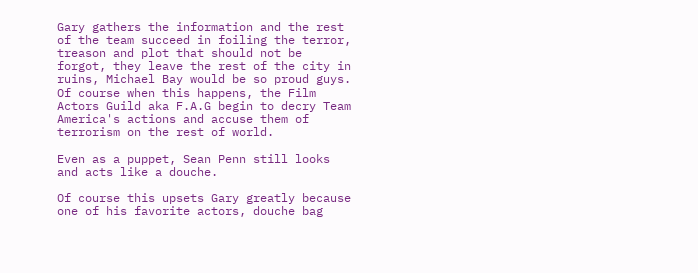Gary gathers the information and the rest of the team succeed in foiling the terror, treason and plot that should not be forgot, they leave the rest of the city in ruins, Michael Bay would be so proud guys. Of course when this happens, the Film Actors Guild aka F.A.G begin to decry Team America's actions and accuse them of terrorism on the rest of world.

Even as a puppet, Sean Penn still looks and acts like a douche.

Of course this upsets Gary greatly because one of his favorite actors, douche bag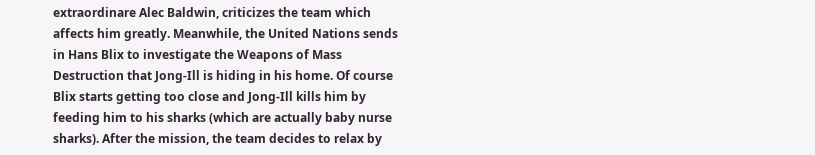extraordinare Alec Baldwin, criticizes the team which affects him greatly. Meanwhile, the United Nations sends in Hans Blix to investigate the Weapons of Mass Destruction that Jong-Ill is hiding in his home. Of course Blix starts getting too close and Jong-Ill kills him by feeding him to his sharks (which are actually baby nurse sharks). After the mission, the team decides to relax by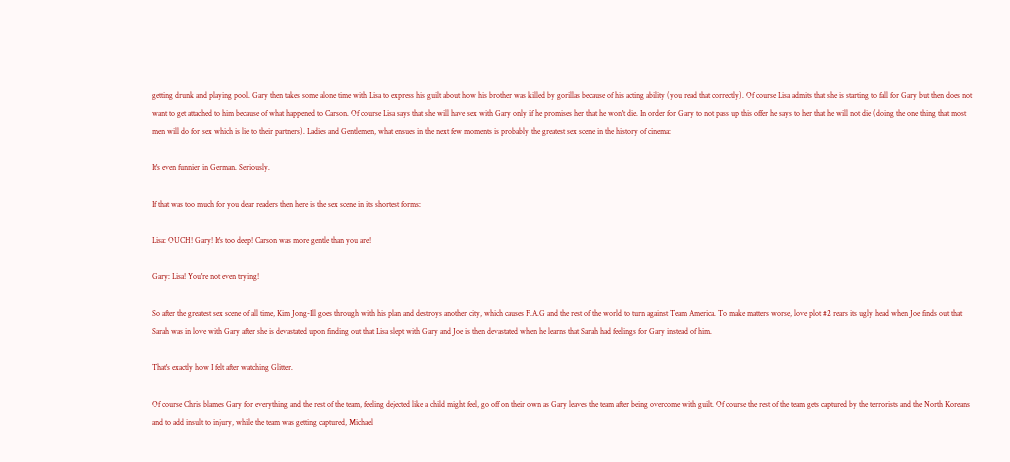getting drunk and playing pool. Gary then takes some alone time with Lisa to express his guilt about how his brother was killed by gorillas because of his acting ability (you read that correctly). Of course Lisa admits that she is starting to fall for Gary but then does not want to get attached to him because of what happened to Carson. Of course Lisa says that she will have sex with Gary only if he promises her that he won't die. In order for Gary to not pass up this offer he says to her that he will not die (doing the one thing that most men will do for sex which is lie to their partners). Ladies and Gentlemen, what ensues in the next few moments is probably the greatest sex scene in the history of cinema:

It's even funnier in German. Seriously.

If that was too much for you dear readers then here is the sex scene in its shortest forms:

Lisa: OUCH! Gary! It's too deep! Carson was more gentle than you are!

Gary: Lisa! You're not even trying!

So after the greatest sex scene of all time, Kim Jong-Ill goes through with his plan and destroys another city, which causes F.A.G and the rest of the world to turn against Team America. To make matters worse, love plot #2 rears its ugly head when Joe finds out that Sarah was in love with Gary after she is devastated upon finding out that Lisa slept with Gary and Joe is then devastated when he learns that Sarah had feelings for Gary instead of him.

That's exactly how I felt after watching Glitter.

Of course Chris blames Gary for everything and the rest of the team, feeling dejected like a child might feel, go off on their own as Gary leaves the team after being overcome with guilt. Of course the rest of the team gets captured by the terrorists and the North Koreans and to add insult to injury, while the team was getting captured, Michael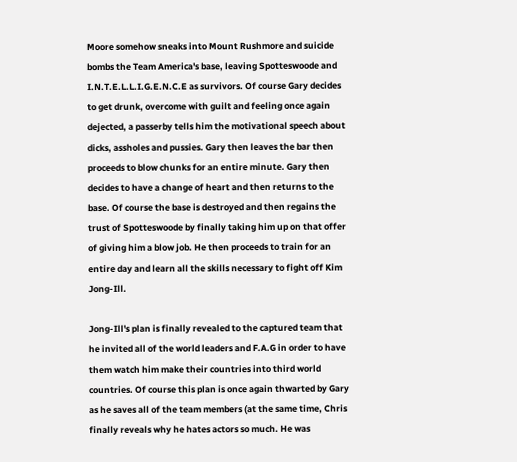Moore somehow sneaks into Mount Rushmore and suicide bombs the Team America's base, leaving Spotteswoode and I.N.T.E.L.L.I.G.E.N.C.E as survivors. Of course Gary decides to get drunk, overcome with guilt and feeling once again dejected, a passerby tells him the motivational speech about dicks, assholes and pussies. Gary then leaves the bar then proceeds to blow chunks for an entire minute. Gary then decides to have a change of heart and then returns to the base. Of course the base is destroyed and then regains the trust of Spotteswoode by finally taking him up on that offer of giving him a blow job. He then proceeds to train for an entire day and learn all the skills necessary to fight off Kim Jong-Ill.

Jong-Ill's plan is finally revealed to the captured team that he invited all of the world leaders and F.A.G in order to have them watch him make their countries into third world countries. Of course this plan is once again thwarted by Gary as he saves all of the team members (at the same time, Chris finally reveals why he hates actors so much. He was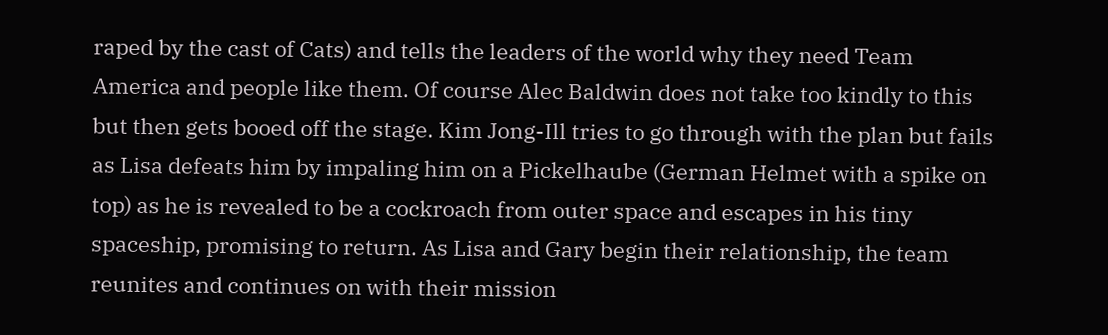raped by the cast of Cats) and tells the leaders of the world why they need Team America and people like them. Of course Alec Baldwin does not take too kindly to this but then gets booed off the stage. Kim Jong-Ill tries to go through with the plan but fails as Lisa defeats him by impaling him on a Pickelhaube (German Helmet with a spike on top) as he is revealed to be a cockroach from outer space and escapes in his tiny spaceship, promising to return. As Lisa and Gary begin their relationship, the team reunites and continues on with their mission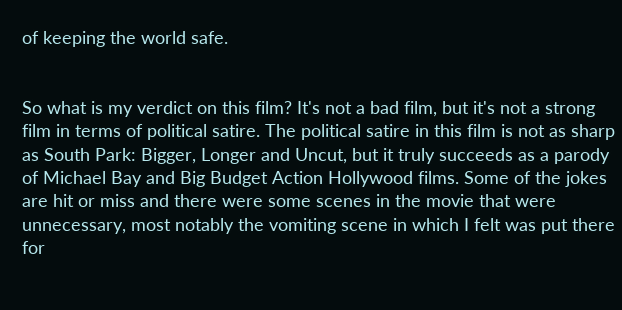of keeping the world safe.


So what is my verdict on this film? It's not a bad film, but it's not a strong film in terms of political satire. The political satire in this film is not as sharp as South Park: Bigger, Longer and Uncut, but it truly succeeds as a parody of Michael Bay and Big Budget Action Hollywood films. Some of the jokes are hit or miss and there were some scenes in the movie that were unnecessary, most notably the vomiting scene in which I felt was put there for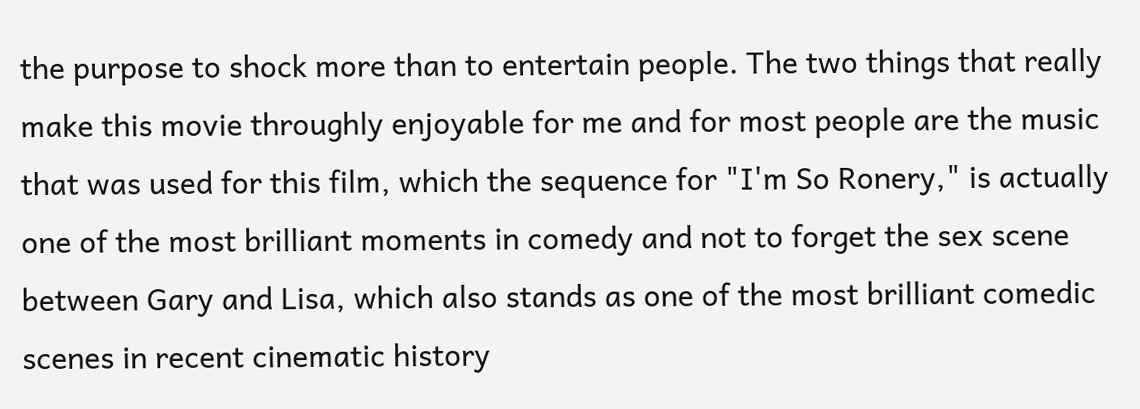the purpose to shock more than to entertain people. The two things that really make this movie throughly enjoyable for me and for most people are the music that was used for this film, which the sequence for "I'm So Ronery," is actually one of the most brilliant moments in comedy and not to forget the sex scene between Gary and Lisa, which also stands as one of the most brilliant comedic scenes in recent cinematic history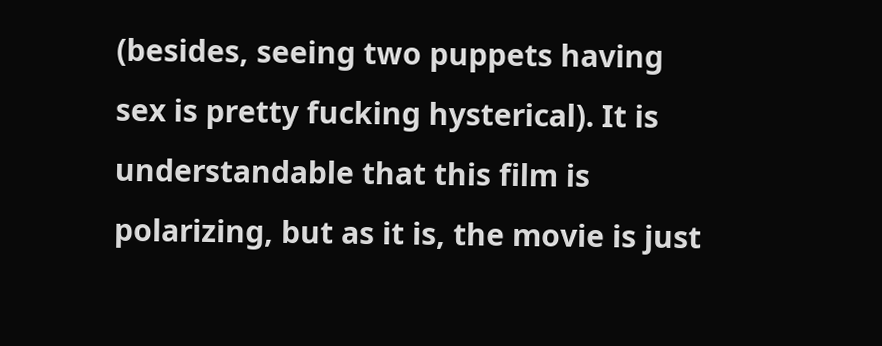(besides, seeing two puppets having sex is pretty fucking hysterical). It is understandable that this film is polarizing, but as it is, the movie is just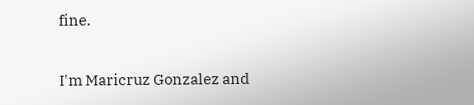fine.

I'm Maricruz Gonzalez and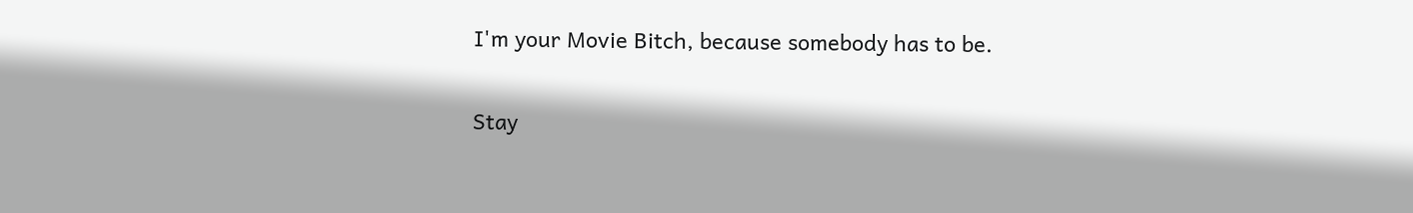I'm your Movie Bitch, because somebody has to be.

Stay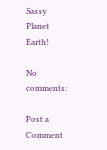Sassy Planet Earth!

No comments:

Post a Comment